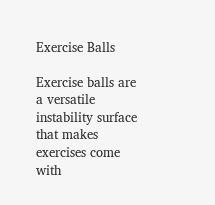Exercise Balls

Exercise balls are a versatile instability surface that makes exercises come with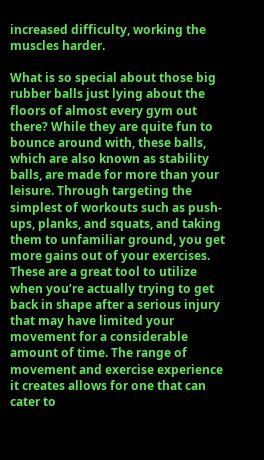increased difficulty, working the muscles harder.

What is so special about those big rubber balls just lying about the floors of almost every gym out there? While they are quite fun to bounce around with, these balls, which are also known as stability balls, are made for more than your leisure. Through targeting the simplest of workouts such as push-ups, planks, and squats, and taking them to unfamiliar ground, you get more gains out of your exercises. These are a great tool to utilize when you’re actually trying to get back in shape after a serious injury that may have limited your movement for a considerable amount of time. The range of movement and exercise experience it creates allows for one that can cater to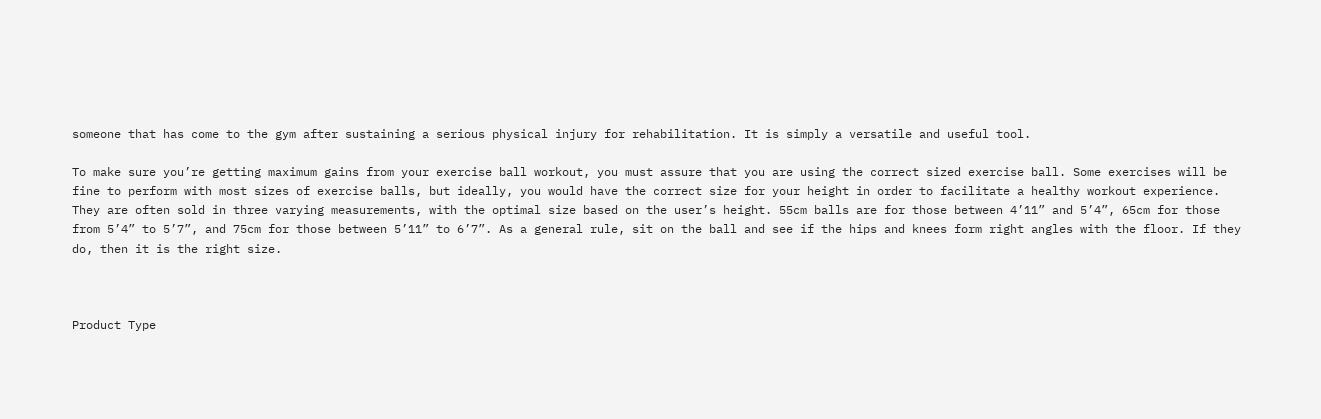someone that has come to the gym after sustaining a serious physical injury for rehabilitation. It is simply a versatile and useful tool.

To make sure you’re getting maximum gains from your exercise ball workout, you must assure that you are using the correct sized exercise ball. Some exercises will be fine to perform with most sizes of exercise balls, but ideally, you would have the correct size for your height in order to facilitate a healthy workout experience. They are often sold in three varying measurements, with the optimal size based on the user’s height. 55cm balls are for those between 4’11” and 5’4”, 65cm for those from 5’4” to 5’7”, and 75cm for those between 5’11” to 6’7”. As a general rule, sit on the ball and see if the hips and knees form right angles with the floor. If they do, then it is the right size.



Product Type